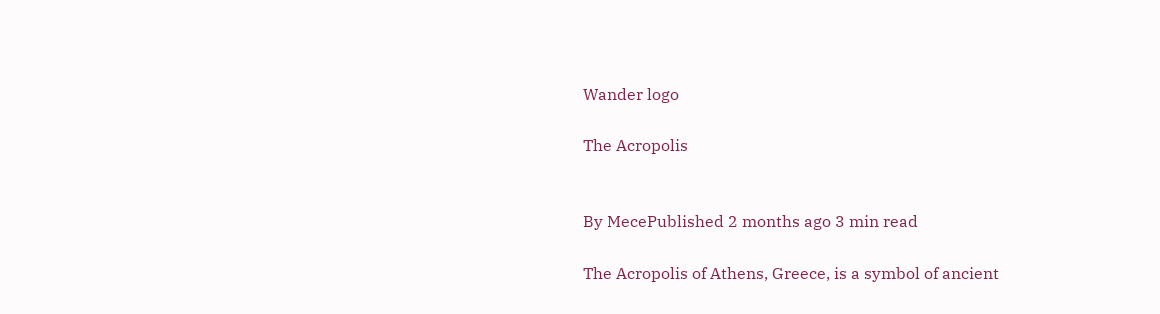Wander logo

The Acropolis


By MecePublished 2 months ago 3 min read

The Acropolis of Athens, Greece, is a symbol of ancient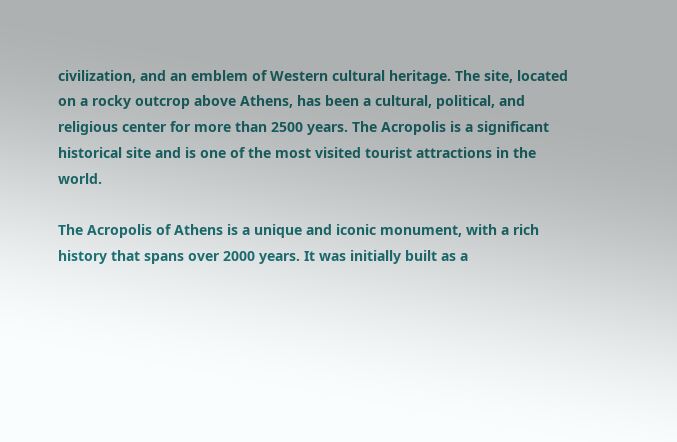civilization, and an emblem of Western cultural heritage. The site, located on a rocky outcrop above Athens, has been a cultural, political, and religious center for more than 2500 years. The Acropolis is a significant historical site and is one of the most visited tourist attractions in the world.

The Acropolis of Athens is a unique and iconic monument, with a rich history that spans over 2000 years. It was initially built as a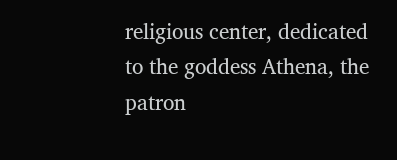religious center, dedicated to the goddess Athena, the patron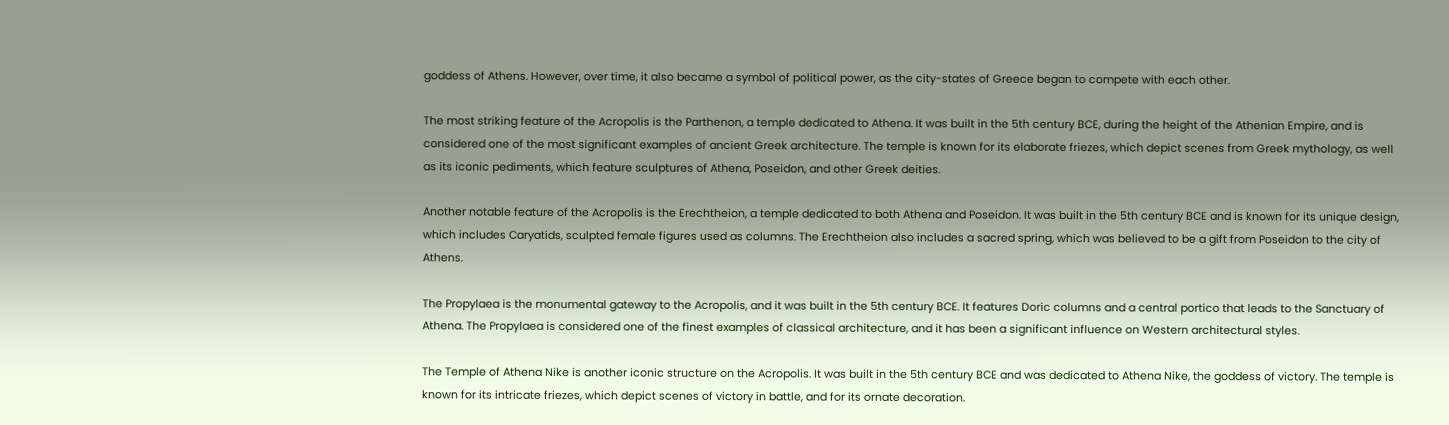goddess of Athens. However, over time, it also became a symbol of political power, as the city-states of Greece began to compete with each other.

The most striking feature of the Acropolis is the Parthenon, a temple dedicated to Athena. It was built in the 5th century BCE, during the height of the Athenian Empire, and is considered one of the most significant examples of ancient Greek architecture. The temple is known for its elaborate friezes, which depict scenes from Greek mythology, as well as its iconic pediments, which feature sculptures of Athena, Poseidon, and other Greek deities.

Another notable feature of the Acropolis is the Erechtheion, a temple dedicated to both Athena and Poseidon. It was built in the 5th century BCE and is known for its unique design, which includes Caryatids, sculpted female figures used as columns. The Erechtheion also includes a sacred spring, which was believed to be a gift from Poseidon to the city of Athens.

The Propylaea is the monumental gateway to the Acropolis, and it was built in the 5th century BCE. It features Doric columns and a central portico that leads to the Sanctuary of Athena. The Propylaea is considered one of the finest examples of classical architecture, and it has been a significant influence on Western architectural styles.

The Temple of Athena Nike is another iconic structure on the Acropolis. It was built in the 5th century BCE and was dedicated to Athena Nike, the goddess of victory. The temple is known for its intricate friezes, which depict scenes of victory in battle, and for its ornate decoration.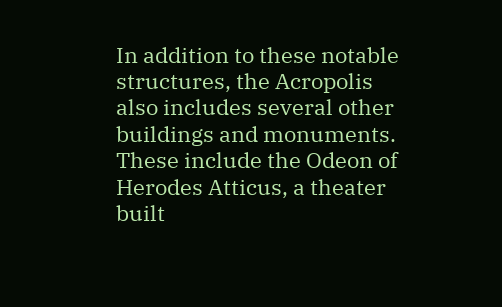In addition to these notable structures, the Acropolis also includes several other buildings and monuments. These include the Odeon of Herodes Atticus, a theater built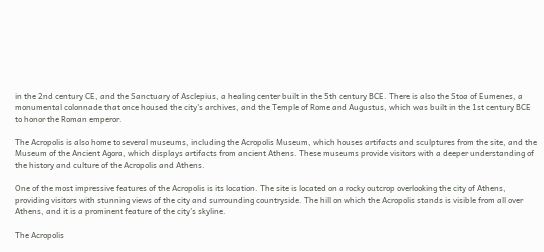in the 2nd century CE, and the Sanctuary of Asclepius, a healing center built in the 5th century BCE. There is also the Stoa of Eumenes, a monumental colonnade that once housed the city's archives, and the Temple of Rome and Augustus, which was built in the 1st century BCE to honor the Roman emperor.

The Acropolis is also home to several museums, including the Acropolis Museum, which houses artifacts and sculptures from the site, and the Museum of the Ancient Agora, which displays artifacts from ancient Athens. These museums provide visitors with a deeper understanding of the history and culture of the Acropolis and Athens.

One of the most impressive features of the Acropolis is its location. The site is located on a rocky outcrop overlooking the city of Athens, providing visitors with stunning views of the city and surrounding countryside. The hill on which the Acropolis stands is visible from all over Athens, and it is a prominent feature of the city's skyline.

The Acropolis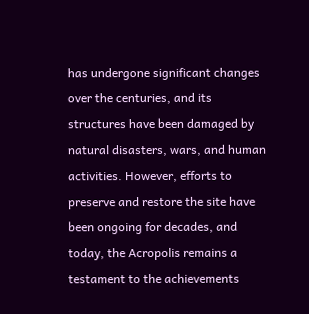has undergone significant changes over the centuries, and its structures have been damaged by natural disasters, wars, and human activities. However, efforts to preserve and restore the site have been ongoing for decades, and today, the Acropolis remains a testament to the achievements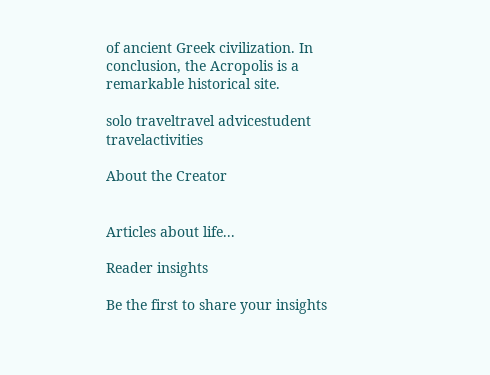of ancient Greek civilization. In conclusion, the Acropolis is a remarkable historical site.

solo traveltravel advicestudent travelactivities

About the Creator


Articles about life...

Reader insights

Be the first to share your insights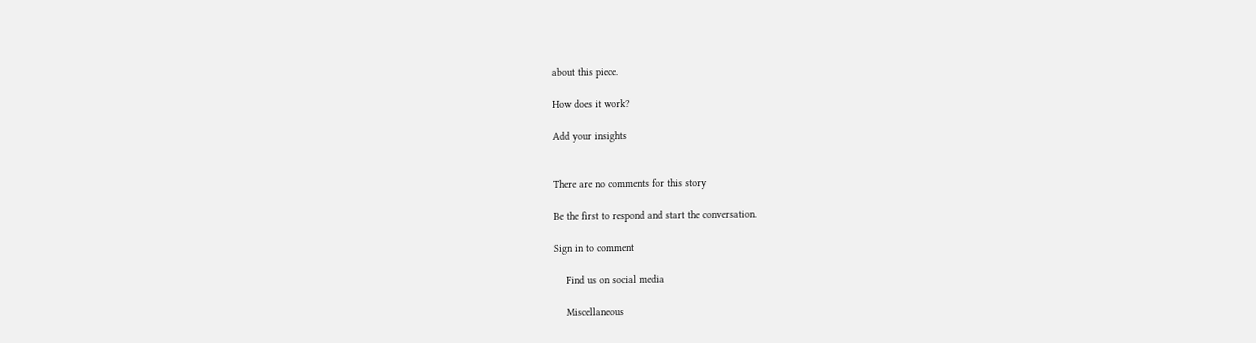about this piece.

How does it work?

Add your insights


There are no comments for this story

Be the first to respond and start the conversation.

Sign in to comment

    Find us on social media

    Miscellaneous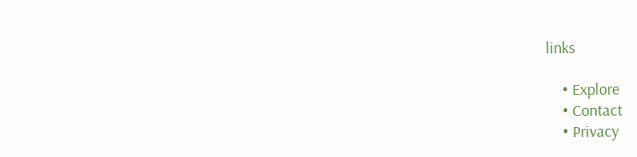links

    • Explore
    • Contact
    • Privacy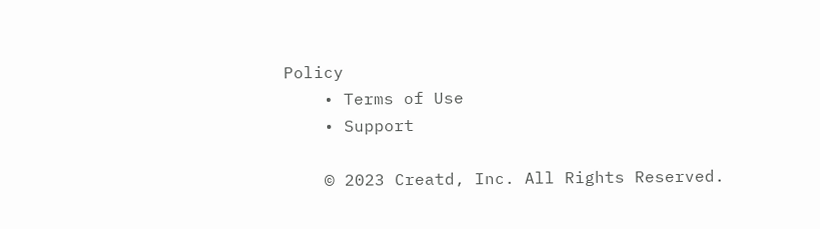Policy
    • Terms of Use
    • Support

    © 2023 Creatd, Inc. All Rights Reserved.